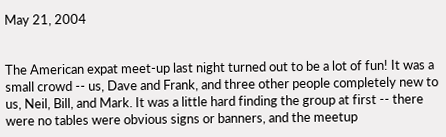May 21, 2004


The American expat meet-up last night turned out to be a lot of fun! It was a small crowd -- us, Dave and Frank, and three other people completely new to us, Neil, Bill, and Mark. It was a little hard finding the group at first -- there were no tables were obvious signs or banners, and the meetup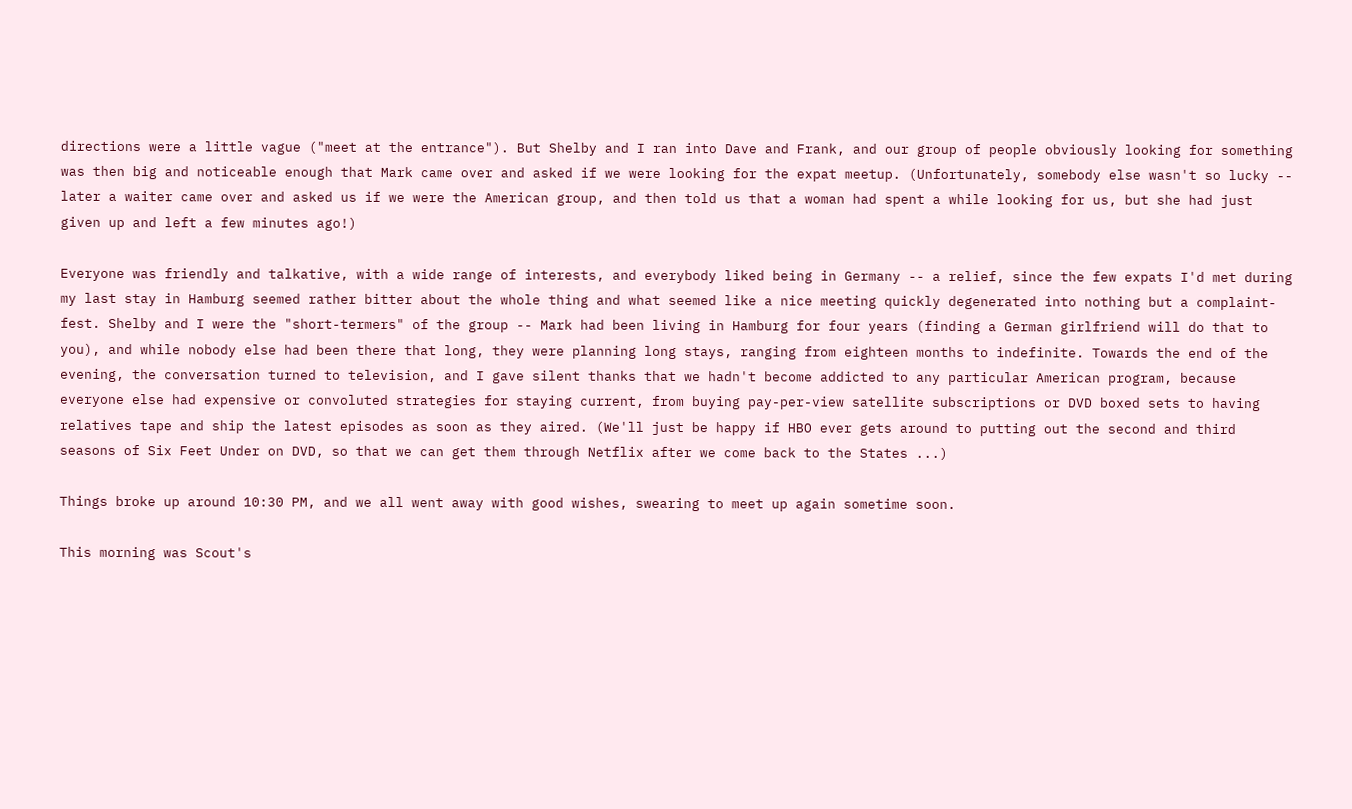directions were a little vague ("meet at the entrance"). But Shelby and I ran into Dave and Frank, and our group of people obviously looking for something was then big and noticeable enough that Mark came over and asked if we were looking for the expat meetup. (Unfortunately, somebody else wasn't so lucky -- later a waiter came over and asked us if we were the American group, and then told us that a woman had spent a while looking for us, but she had just given up and left a few minutes ago!)

Everyone was friendly and talkative, with a wide range of interests, and everybody liked being in Germany -- a relief, since the few expats I'd met during my last stay in Hamburg seemed rather bitter about the whole thing and what seemed like a nice meeting quickly degenerated into nothing but a complaint-fest. Shelby and I were the "short-termers" of the group -- Mark had been living in Hamburg for four years (finding a German girlfriend will do that to you), and while nobody else had been there that long, they were planning long stays, ranging from eighteen months to indefinite. Towards the end of the evening, the conversation turned to television, and I gave silent thanks that we hadn't become addicted to any particular American program, because everyone else had expensive or convoluted strategies for staying current, from buying pay-per-view satellite subscriptions or DVD boxed sets to having relatives tape and ship the latest episodes as soon as they aired. (We'll just be happy if HBO ever gets around to putting out the second and third seasons of Six Feet Under on DVD, so that we can get them through Netflix after we come back to the States ...)

Things broke up around 10:30 PM, and we all went away with good wishes, swearing to meet up again sometime soon.

This morning was Scout's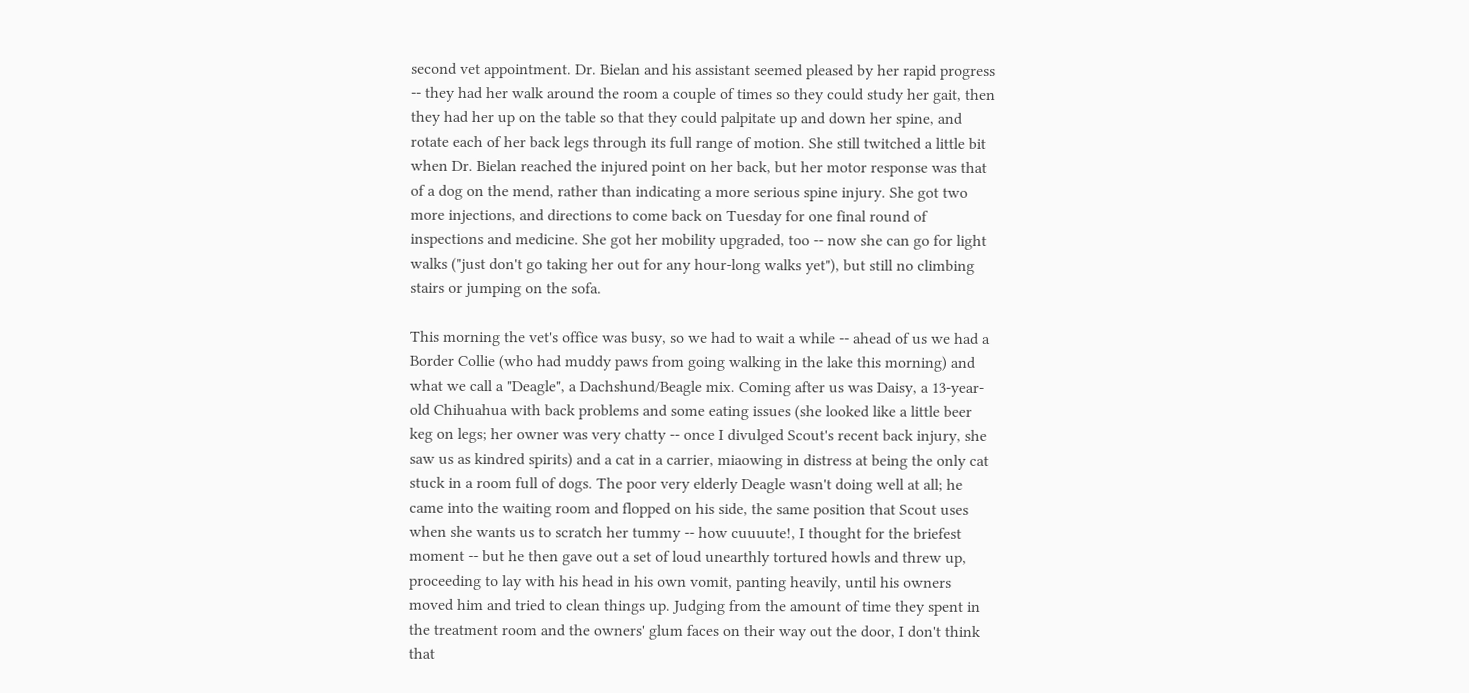second vet appointment. Dr. Bielan and his assistant seemed pleased by her rapid progress -- they had her walk around the room a couple of times so they could study her gait, then they had her up on the table so that they could palpitate up and down her spine, and rotate each of her back legs through its full range of motion. She still twitched a little bit when Dr. Bielan reached the injured point on her back, but her motor response was that of a dog on the mend, rather than indicating a more serious spine injury. She got two more injections, and directions to come back on Tuesday for one final round of inspections and medicine. She got her mobility upgraded, too -- now she can go for light walks ("just don't go taking her out for any hour-long walks yet"), but still no climbing stairs or jumping on the sofa.

This morning the vet's office was busy, so we had to wait a while -- ahead of us we had a Border Collie (who had muddy paws from going walking in the lake this morning) and what we call a "Deagle", a Dachshund/Beagle mix. Coming after us was Daisy, a 13-year-old Chihuahua with back problems and some eating issues (she looked like a little beer keg on legs; her owner was very chatty -- once I divulged Scout's recent back injury, she saw us as kindred spirits) and a cat in a carrier, miaowing in distress at being the only cat stuck in a room full of dogs. The poor very elderly Deagle wasn't doing well at all; he came into the waiting room and flopped on his side, the same position that Scout uses when she wants us to scratch her tummy -- how cuuuute!, I thought for the briefest moment -- but he then gave out a set of loud unearthly tortured howls and threw up, proceeding to lay with his head in his own vomit, panting heavily, until his owners moved him and tried to clean things up. Judging from the amount of time they spent in the treatment room and the owners' glum faces on their way out the door, I don't think that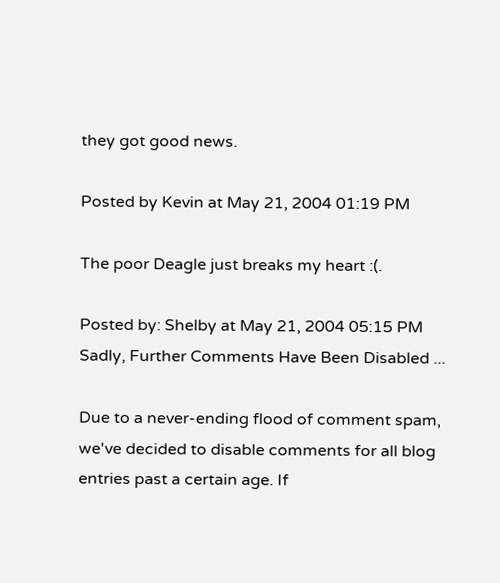they got good news.

Posted by Kevin at May 21, 2004 01:19 PM

The poor Deagle just breaks my heart :(.

Posted by: Shelby at May 21, 2004 05:15 PM
Sadly, Further Comments Have Been Disabled ...

Due to a never-ending flood of comment spam, we've decided to disable comments for all blog entries past a certain age. If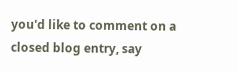you'd like to comment on a closed blog entry, say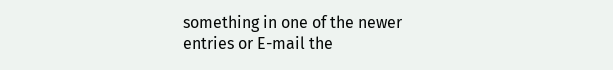something in one of the newer entries or E-mail the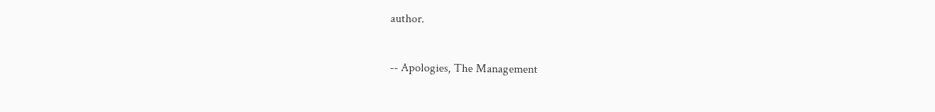author.

-- Apologies, The Management